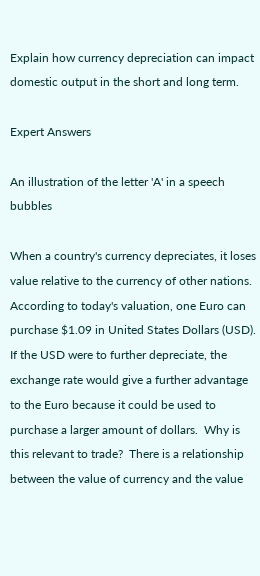Explain how currency depreciation can impact domestic output in the short and long term.

Expert Answers

An illustration of the letter 'A' in a speech bubbles

When a country's currency depreciates, it loses value relative to the currency of other nations.  According to today's valuation, one Euro can purchase $1.09 in United States Dollars (USD).  If the USD were to further depreciate, the exchange rate would give a further advantage to the Euro because it could be used to purchase a larger amount of dollars.  Why is this relevant to trade?  There is a relationship between the value of currency and the value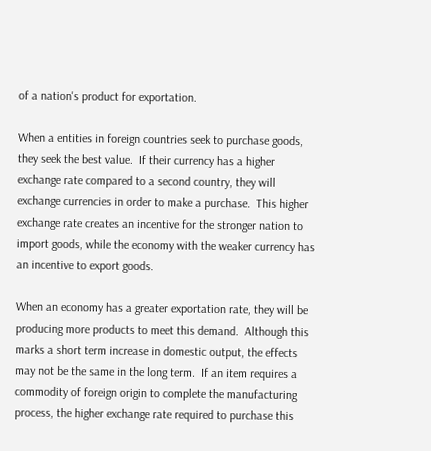of a nation's product for exportation.

When a entities in foreign countries seek to purchase goods, they seek the best value.  If their currency has a higher exchange rate compared to a second country, they will exchange currencies in order to make a purchase.  This higher exchange rate creates an incentive for the stronger nation to import goods, while the economy with the weaker currency has an incentive to export goods.

When an economy has a greater exportation rate, they will be producing more products to meet this demand.  Although this marks a short term increase in domestic output, the effects may not be the same in the long term.  If an item requires a commodity of foreign origin to complete the manufacturing process, the higher exchange rate required to purchase this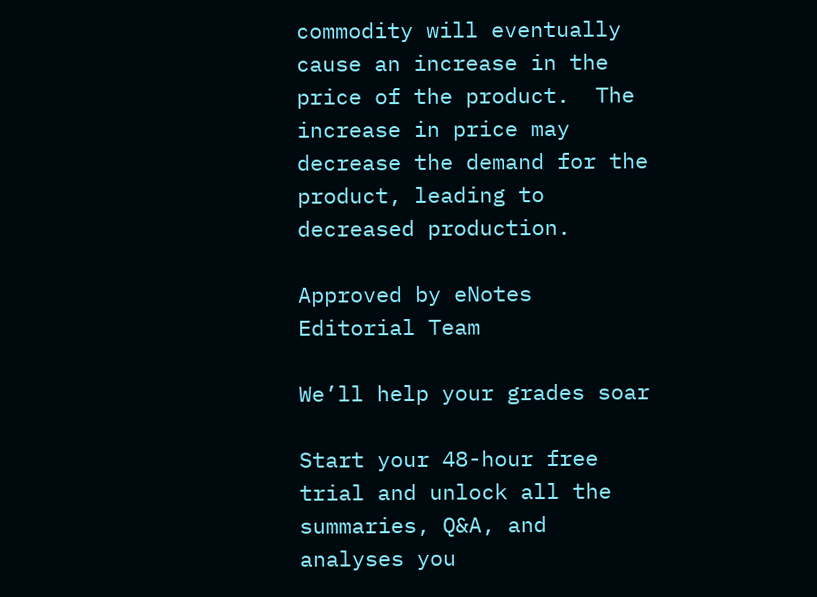commodity will eventually cause an increase in the price of the product.  The increase in price may decrease the demand for the product, leading to decreased production.

Approved by eNotes Editorial Team

We’ll help your grades soar

Start your 48-hour free trial and unlock all the summaries, Q&A, and analyses you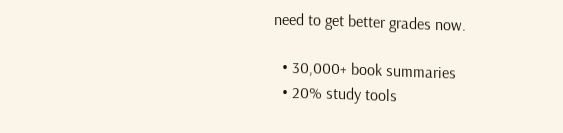need to get better grades now.

  • 30,000+ book summaries
  • 20% study tools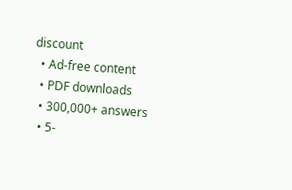discount
  • Ad-free content
  • PDF downloads
  • 300,000+ answers
  • 5-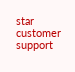star customer support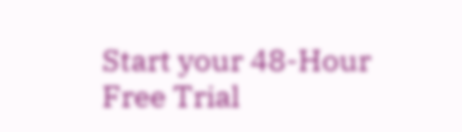Start your 48-Hour Free Trial